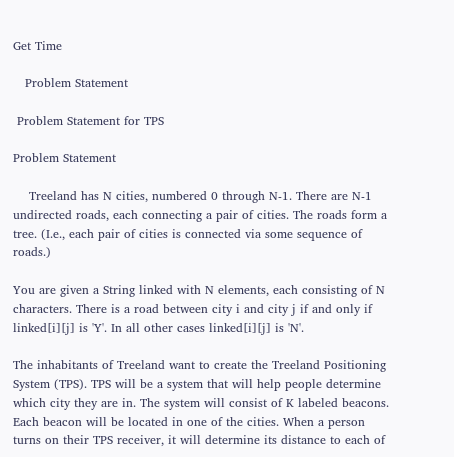Get Time

   Problem Statement

 Problem Statement for TPS

Problem Statement

    Treeland has N cities, numbered 0 through N-1. There are N-1 undirected roads, each connecting a pair of cities. The roads form a tree. (I.e., each pair of cities is connected via some sequence of roads.)

You are given a String linked with N elements, each consisting of N characters. There is a road between city i and city j if and only if linked[i][j] is 'Y'. In all other cases linked[i][j] is 'N'.

The inhabitants of Treeland want to create the Treeland Positioning System (TPS). TPS will be a system that will help people determine which city they are in. The system will consist of K labeled beacons. Each beacon will be located in one of the cities. When a person turns on their TPS receiver, it will determine its distance to each of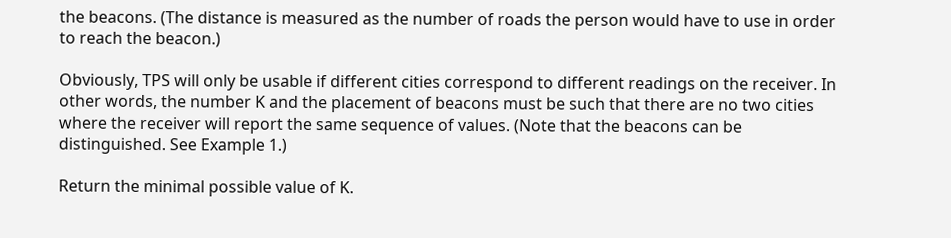the beacons. (The distance is measured as the number of roads the person would have to use in order to reach the beacon.)

Obviously, TPS will only be usable if different cities correspond to different readings on the receiver. In other words, the number K and the placement of beacons must be such that there are no two cities where the receiver will report the same sequence of values. (Note that the beacons can be distinguished. See Example 1.)

Return the minimal possible value of K.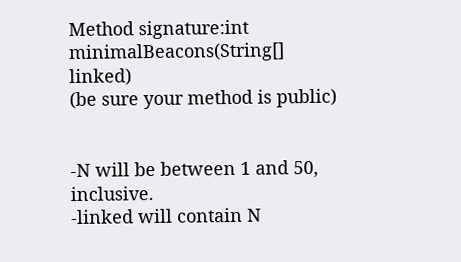Method signature:int minimalBeacons(String[] linked)
(be sure your method is public)


-N will be between 1 and 50, inclusive.
-linked will contain N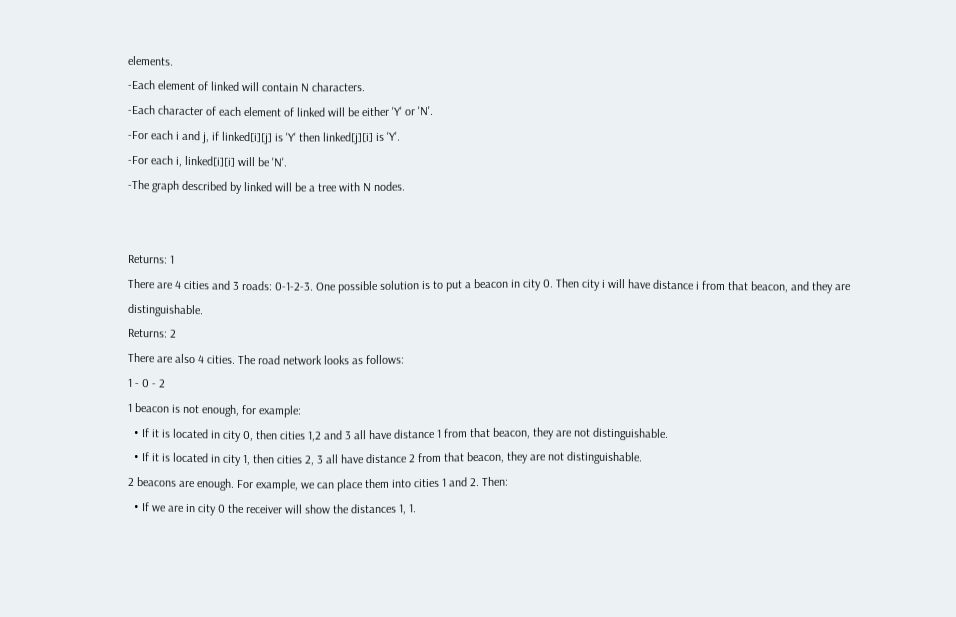elements.
-Each element of linked will contain N characters.
-Each character of each element of linked will be either 'Y' or 'N'.
-For each i and j, if linked[i][j] is 'Y' then linked[j][i] is 'Y'.
-For each i, linked[i][i] will be 'N'.
-The graph described by linked will be a tree with N nodes.


Returns: 1
There are 4 cities and 3 roads: 0-1-2-3. One possible solution is to put a beacon in city 0. Then city i will have distance i from that beacon, and they are distinguishable.
Returns: 2
There are also 4 cities. The road network looks as follows:
1 - 0 - 2
1 beacon is not enough, for example:
  • If it is located in city 0, then cities 1,2 and 3 all have distance 1 from that beacon, they are not distinguishable.
  • If it is located in city 1, then cities 2, 3 all have distance 2 from that beacon, they are not distinguishable.
2 beacons are enough. For example, we can place them into cities 1 and 2. Then:
  • If we are in city 0 the receiver will show the distances 1, 1.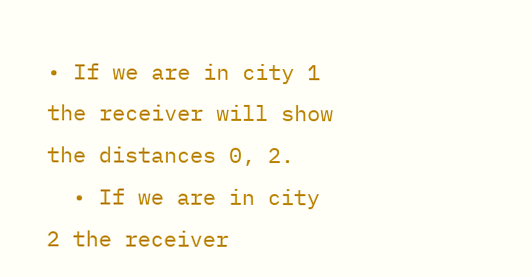• If we are in city 1 the receiver will show the distances 0, 2.
  • If we are in city 2 the receiver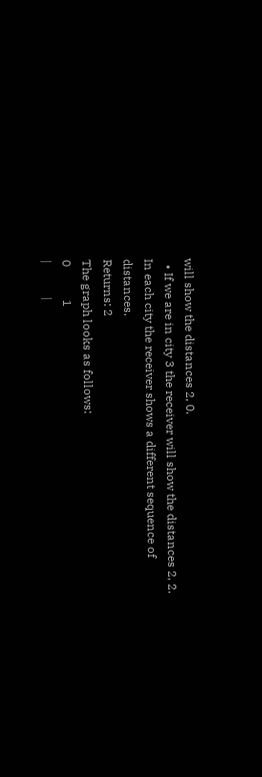will show the distances 2, 0.
  • If we are in city 3 the receiver will show the distances 2, 2.
In each city the receiver shows a different sequence of distances.
Returns: 2
The graph looks as follows:
0           1
|           |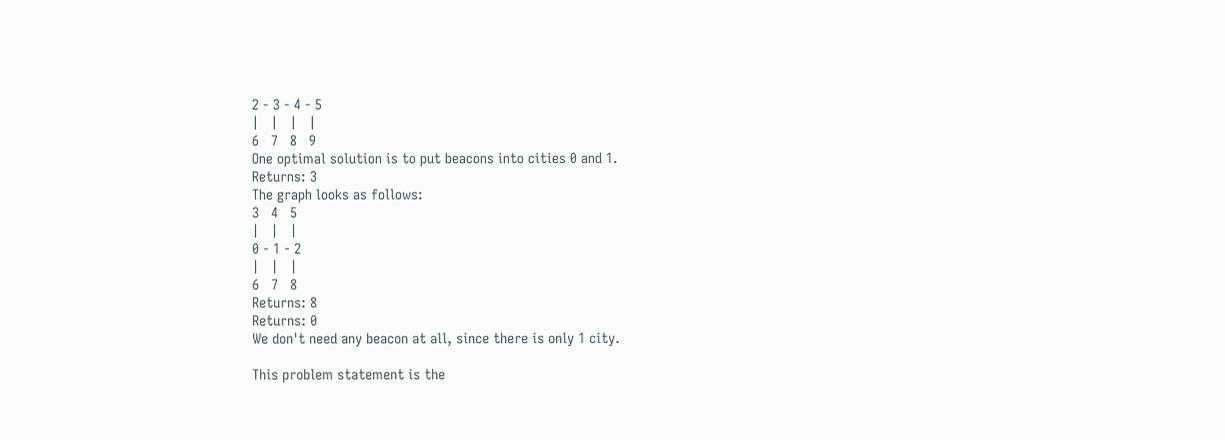2 - 3 - 4 - 5
|   |   |   |
6   7   8   9
One optimal solution is to put beacons into cities 0 and 1.
Returns: 3
The graph looks as follows:
3   4   5
|   |   |
0 - 1 - 2
|   |   |
6   7   8
Returns: 8
Returns: 0
We don't need any beacon at all, since there is only 1 city.

This problem statement is the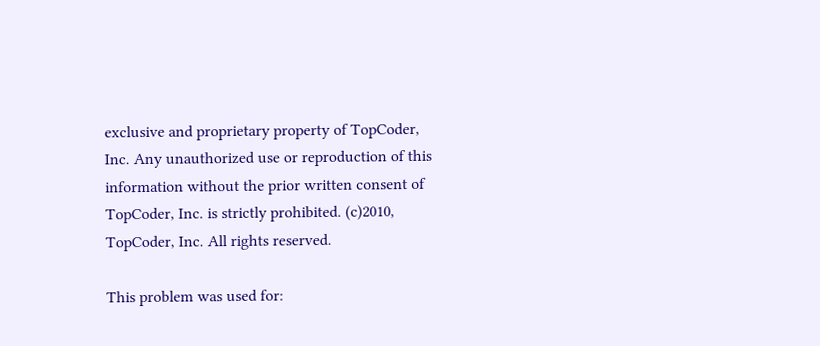exclusive and proprietary property of TopCoder, Inc. Any unauthorized use or reproduction of this information without the prior written consent of TopCoder, Inc. is strictly prohibited. (c)2010, TopCoder, Inc. All rights reserved.

This problem was used for: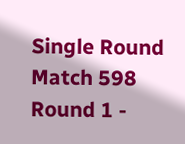Single Round Match 598 Round 1 -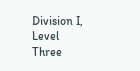Division I, Level Three